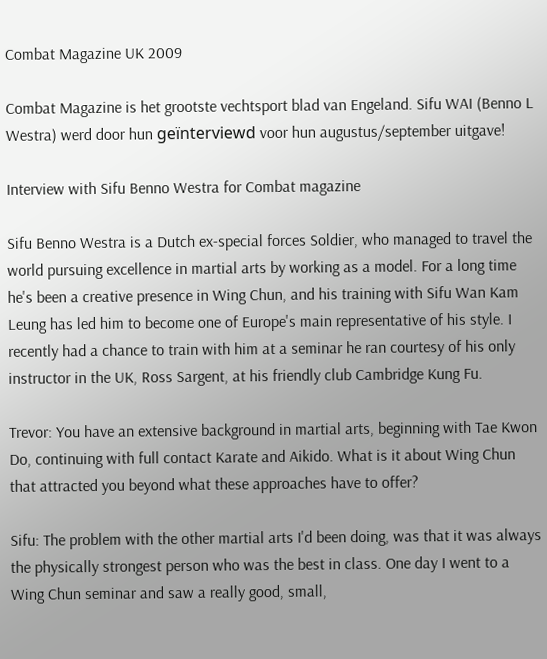Combat Magazine UK 2009

Combat Magazine is het grootste vechtsport blad van Engeland. Sifu WAI (Benno L Westra) werd door hun geïnterviewd voor hun augustus/september uitgave!

Interview with Sifu Benno Westra for Combat magazine

Sifu Benno Westra is a Dutch ex-special forces Soldier, who managed to travel the world pursuing excellence in martial arts by working as a model. For a long time he's been a creative presence in Wing Chun, and his training with Sifu Wan Kam Leung has led him to become one of Europe's main representative of his style. I recently had a chance to train with him at a seminar he ran courtesy of his only instructor in the UK, Ross Sargent, at his friendly club Cambridge Kung Fu.

Trevor: You have an extensive background in martial arts, beginning with Tae Kwon Do, continuing with full contact Karate and Aikido. What is it about Wing Chun that attracted you beyond what these approaches have to offer?

Sifu: The problem with the other martial arts I'd been doing, was that it was always the physically strongest person who was the best in class. One day I went to a Wing Chun seminar and saw a really good, small,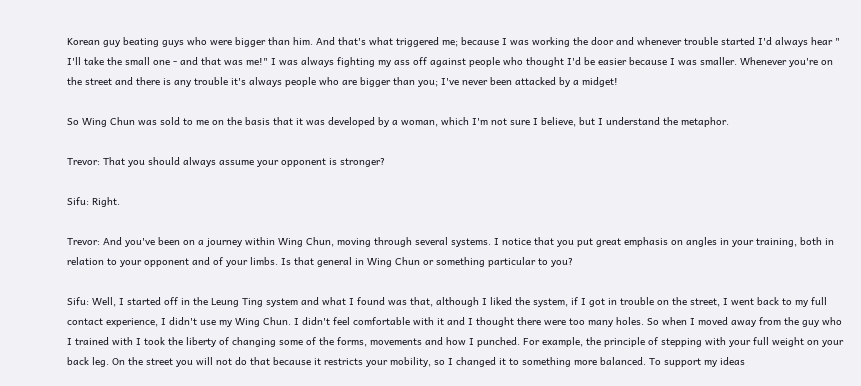Korean guy beating guys who were bigger than him. And that's what triggered me; because I was working the door and whenever trouble started I'd always hear " I'll take the small one - and that was me!" I was always fighting my ass off against people who thought I'd be easier because I was smaller. Whenever you're on the street and there is any trouble it's always people who are bigger than you; I've never been attacked by a midget!

So Wing Chun was sold to me on the basis that it was developed by a woman, which I'm not sure I believe, but I understand the metaphor.

Trevor: That you should always assume your opponent is stronger?

Sifu: Right.

Trevor: And you've been on a journey within Wing Chun, moving through several systems. I notice that you put great emphasis on angles in your training, both in relation to your opponent and of your limbs. Is that general in Wing Chun or something particular to you?

Sifu: Well, I started off in the Leung Ting system and what I found was that, although I liked the system, if I got in trouble on the street, I went back to my full contact experience, I didn't use my Wing Chun. I didn't feel comfortable with it and I thought there were too many holes. So when I moved away from the guy who I trained with I took the liberty of changing some of the forms, movements and how I punched. For example, the principle of stepping with your full weight on your back leg. On the street you will not do that because it restricts your mobility, so I changed it to something more balanced. To support my ideas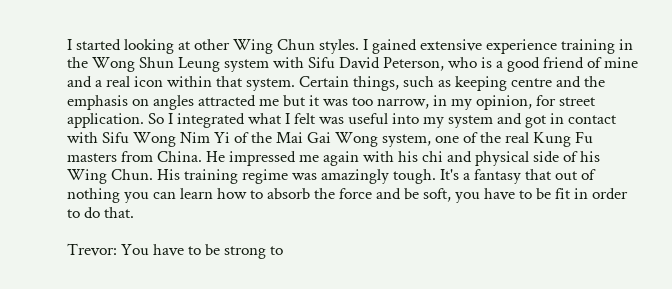I started looking at other Wing Chun styles. I gained extensive experience training in the Wong Shun Leung system with Sifu David Peterson, who is a good friend of mine and a real icon within that system. Certain things, such as keeping centre and the emphasis on angles attracted me but it was too narrow, in my opinion, for street application. So I integrated what I felt was useful into my system and got in contact with Sifu Wong Nim Yi of the Mai Gai Wong system, one of the real Kung Fu masters from China. He impressed me again with his chi and physical side of his Wing Chun. His training regime was amazingly tough. It's a fantasy that out of nothing you can learn how to absorb the force and be soft, you have to be fit in order to do that.

Trevor: You have to be strong to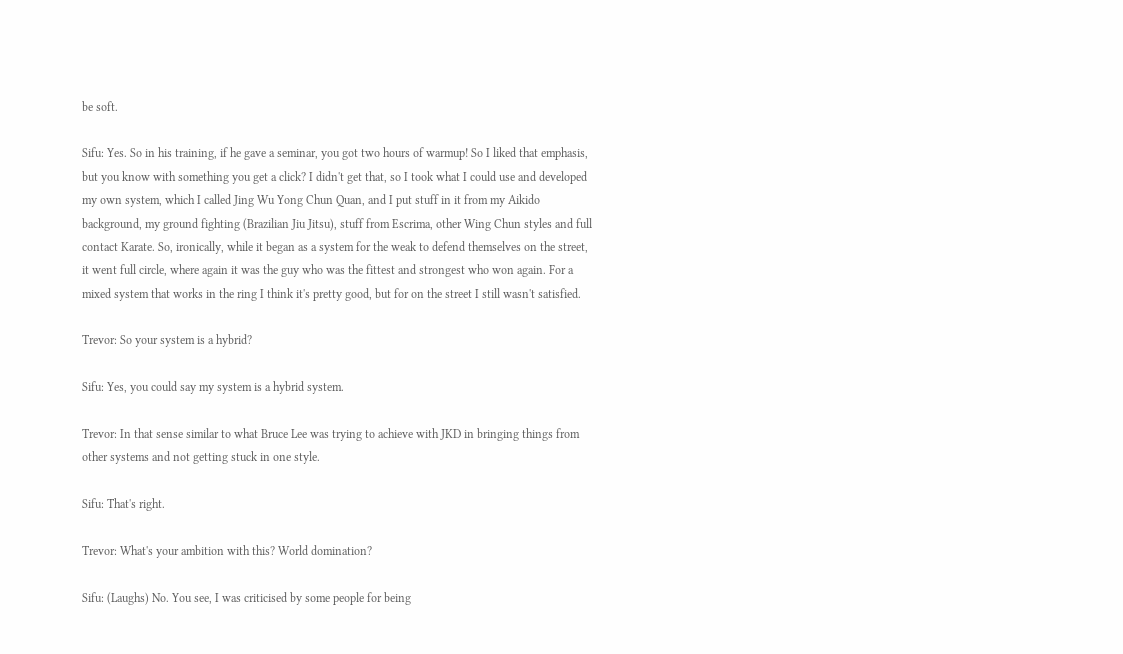be soft.

Sifu: Yes. So in his training, if he gave a seminar, you got two hours of warmup! So I liked that emphasis, but you know with something you get a click? I didn't get that, so I took what I could use and developed my own system, which I called Jing Wu Yong Chun Quan, and I put stuff in it from my Aikido background, my ground fighting (Brazilian Jiu Jitsu), stuff from Escrima, other Wing Chun styles and full contact Karate. So, ironically, while it began as a system for the weak to defend themselves on the street, it went full circle, where again it was the guy who was the fittest and strongest who won again. For a mixed system that works in the ring I think it's pretty good, but for on the street I still wasn't satisfied.

Trevor: So your system is a hybrid?

Sifu: Yes, you could say my system is a hybrid system.

Trevor: In that sense similar to what Bruce Lee was trying to achieve with JKD in bringing things from other systems and not getting stuck in one style.

Sifu: That's right.

Trevor: What's your ambition with this? World domination?

Sifu: (Laughs) No. You see, I was criticised by some people for being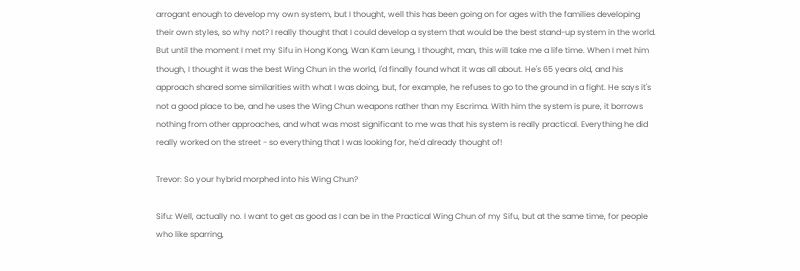arrogant enough to develop my own system, but I thought, well this has been going on for ages with the families developing their own styles, so why not? I really thought that I could develop a system that would be the best stand-up system in the world. But until the moment I met my Sifu in Hong Kong, Wan Kam Leung, I thought, man, this will take me a life time. When I met him though, I thought it was the best Wing Chun in the world, I'd finally found what it was all about. He's 65 years old, and his approach shared some similarities with what I was doing, but, for example, he refuses to go to the ground in a fight. He says it's not a good place to be, and he uses the Wing Chun weapons rather than my Escrima. With him the system is pure, it borrows nothing from other approaches, and what was most significant to me was that his system is really practical. Everything he did really worked on the street - so everything that I was looking for, he'd already thought of!

Trevor: So your hybrid morphed into his Wing Chun?

Sifu: Well, actually no. I want to get as good as I can be in the Practical Wing Chun of my Sifu, but at the same time, for people who like sparring,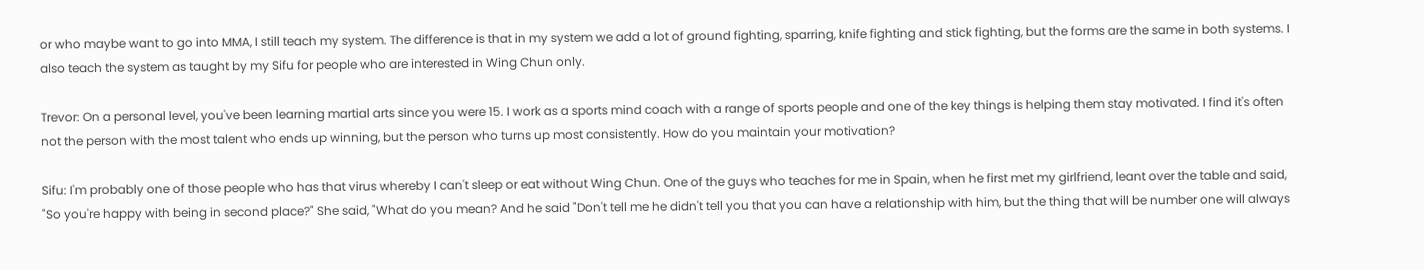or who maybe want to go into MMA, I still teach my system. The difference is that in my system we add a lot of ground fighting, sparring, knife fighting and stick fighting, but the forms are the same in both systems. I also teach the system as taught by my Sifu for people who are interested in Wing Chun only.

Trevor: On a personal level, you've been learning martial arts since you were 15. I work as a sports mind coach with a range of sports people and one of the key things is helping them stay motivated. I find it's often not the person with the most talent who ends up winning, but the person who turns up most consistently. How do you maintain your motivation?

Sifu: I'm probably one of those people who has that virus whereby I can't sleep or eat without Wing Chun. One of the guys who teaches for me in Spain, when he first met my girlfriend, leant over the table and said, "So you're happy with being in second place?" She said, "What do you mean? And he said "Don't tell me he didn't tell you that you can have a relationship with him, but the thing that will be number one will always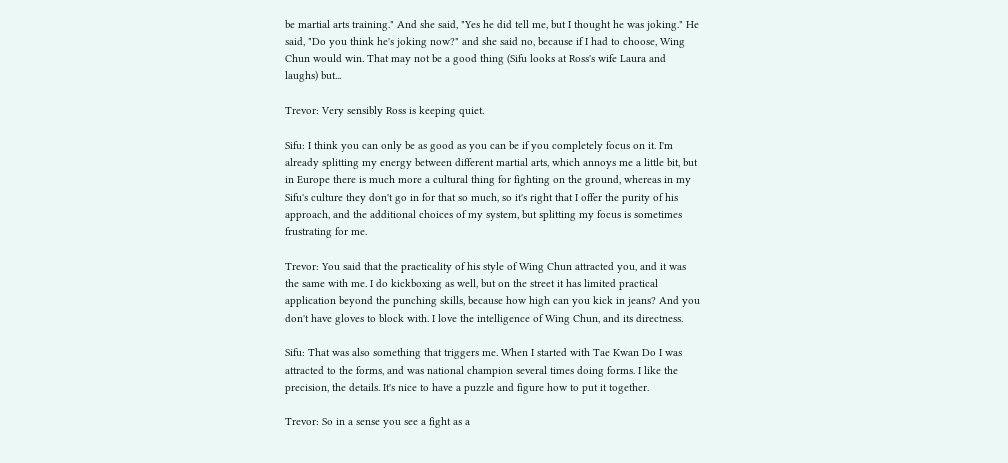be martial arts training." And she said, "Yes he did tell me, but I thought he was joking." He said, "Do you think he's joking now?" and she said no, because if I had to choose, Wing Chun would win. That may not be a good thing (Sifu looks at Ross's wife Laura and laughs) but...

Trevor: Very sensibly Ross is keeping quiet.

Sifu: I think you can only be as good as you can be if you completely focus on it. I'm already splitting my energy between different martial arts, which annoys me a little bit, but in Europe there is much more a cultural thing for fighting on the ground, whereas in my Sifu's culture they don't go in for that so much, so it's right that I offer the purity of his approach, and the additional choices of my system, but splitting my focus is sometimes frustrating for me.

Trevor: You said that the practicality of his style of Wing Chun attracted you, and it was the same with me. I do kickboxing as well, but on the street it has limited practical application beyond the punching skills, because how high can you kick in jeans? And you don't have gloves to block with. I love the intelligence of Wing Chun, and its directness.

Sifu: That was also something that triggers me. When I started with Tae Kwan Do I was attracted to the forms, and was national champion several times doing forms. I like the precision, the details. It's nice to have a puzzle and figure how to put it together.

Trevor: So in a sense you see a fight as a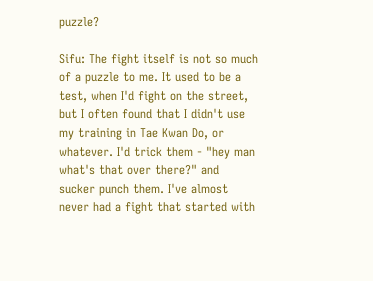puzzle?

Sifu: The fight itself is not so much of a puzzle to me. It used to be a test, when I'd fight on the street, but I often found that I didn't use my training in Tae Kwan Do, or whatever. I'd trick them - "hey man what's that over there?" and sucker punch them. I've almost never had a fight that started with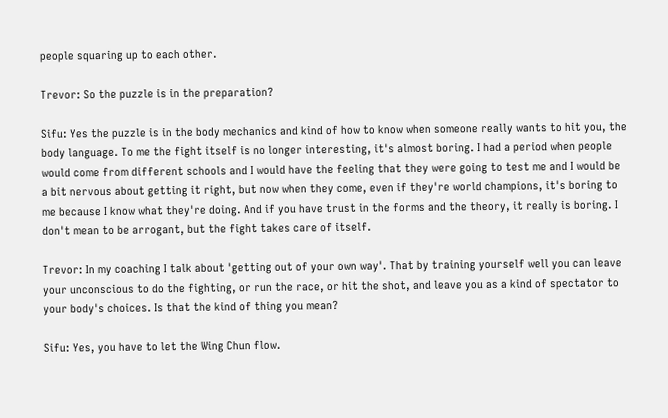people squaring up to each other.

Trevor: So the puzzle is in the preparation?

Sifu: Yes the puzzle is in the body mechanics and kind of how to know when someone really wants to hit you, the body language. To me the fight itself is no longer interesting, it's almost boring. I had a period when people would come from different schools and I would have the feeling that they were going to test me and I would be a bit nervous about getting it right, but now when they come, even if they're world champions, it's boring to me because I know what they're doing. And if you have trust in the forms and the theory, it really is boring. I don't mean to be arrogant, but the fight takes care of itself.

Trevor: In my coaching I talk about 'getting out of your own way'. That by training yourself well you can leave your unconscious to do the fighting, or run the race, or hit the shot, and leave you as a kind of spectator to your body's choices. Is that the kind of thing you mean?

Sifu: Yes, you have to let the Wing Chun flow.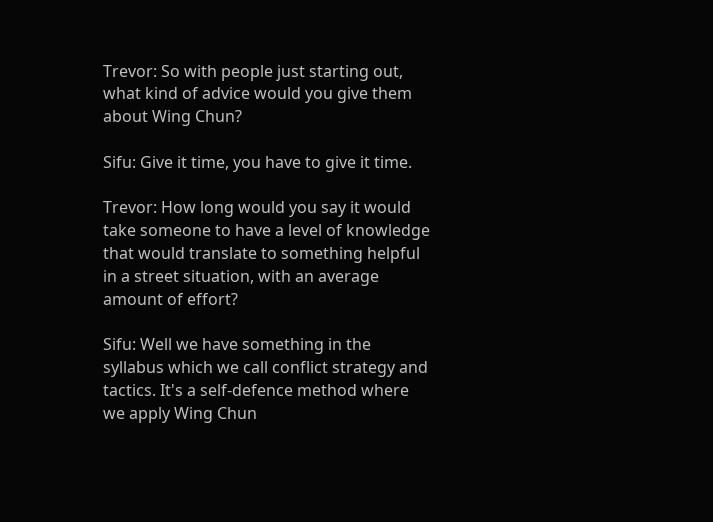Trevor: So with people just starting out, what kind of advice would you give them about Wing Chun?

Sifu: Give it time, you have to give it time.

Trevor: How long would you say it would take someone to have a level of knowledge that would translate to something helpful in a street situation, with an average amount of effort?

Sifu: Well we have something in the syllabus which we call conflict strategy and tactics. It's a self-defence method where we apply Wing Chun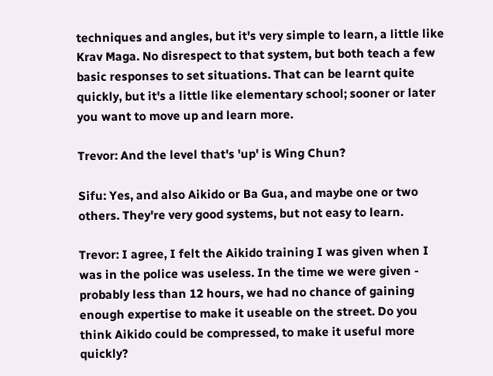techniques and angles, but it's very simple to learn, a little like Krav Maga. No disrespect to that system, but both teach a few basic responses to set situations. That can be learnt quite quickly, but it's a little like elementary school; sooner or later you want to move up and learn more.

Trevor: And the level that's 'up' is Wing Chun?

Sifu: Yes, and also Aikido or Ba Gua, and maybe one or two others. They're very good systems, but not easy to learn.

Trevor: I agree, I felt the Aikido training I was given when I was in the police was useless. In the time we were given - probably less than 12 hours, we had no chance of gaining enough expertise to make it useable on the street. Do you think Aikido could be compressed, to make it useful more quickly?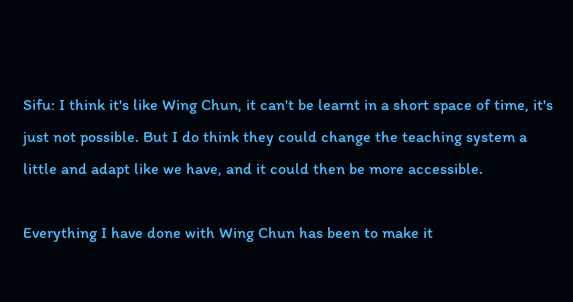Sifu: I think it's like Wing Chun, it can't be learnt in a short space of time, it's just not possible. But I do think they could change the teaching system a little and adapt like we have, and it could then be more accessible.

Everything I have done with Wing Chun has been to make it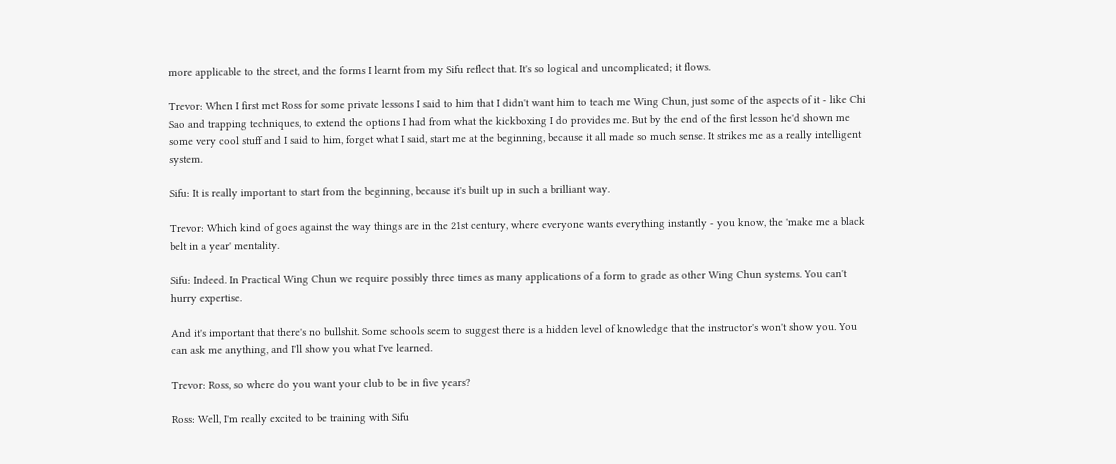more applicable to the street, and the forms I learnt from my Sifu reflect that. It's so logical and uncomplicated; it flows.

Trevor: When I first met Ross for some private lessons I said to him that I didn't want him to teach me Wing Chun, just some of the aspects of it - like Chi Sao and trapping techniques, to extend the options I had from what the kickboxing I do provides me. But by the end of the first lesson he'd shown me some very cool stuff and I said to him, forget what I said, start me at the beginning, because it all made so much sense. It strikes me as a really intelligent system.

Sifu: It is really important to start from the beginning, because it's built up in such a brilliant way.

Trevor: Which kind of goes against the way things are in the 21st century, where everyone wants everything instantly - you know, the 'make me a black belt in a year' mentality.

Sifu: Indeed. In Practical Wing Chun we require possibly three times as many applications of a form to grade as other Wing Chun systems. You can't hurry expertise.

And it's important that there's no bullshit. Some schools seem to suggest there is a hidden level of knowledge that the instructor's won't show you. You can ask me anything, and I'll show you what I've learned.

Trevor: Ross, so where do you want your club to be in five years?

Ross: Well, I'm really excited to be training with Sifu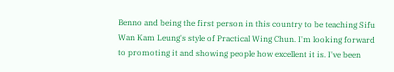Benno and being the first person in this country to be teaching Sifu Wan Kam Leung's style of Practical Wing Chun. I'm looking forward to promoting it and showing people how excellent it is. I've been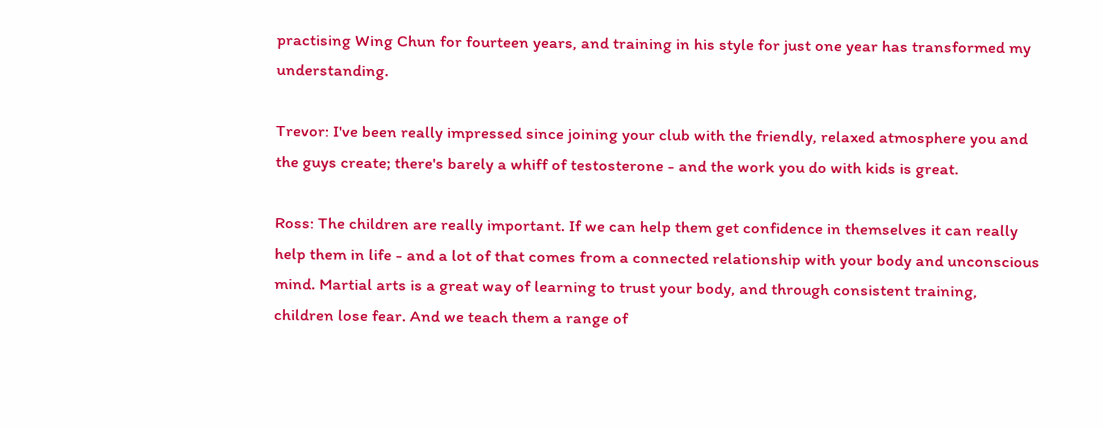practising Wing Chun for fourteen years, and training in his style for just one year has transformed my understanding.

Trevor: I've been really impressed since joining your club with the friendly, relaxed atmosphere you and the guys create; there's barely a whiff of testosterone - and the work you do with kids is great.

Ross: The children are really important. If we can help them get confidence in themselves it can really help them in life - and a lot of that comes from a connected relationship with your body and unconscious mind. Martial arts is a great way of learning to trust your body, and through consistent training, children lose fear. And we teach them a range of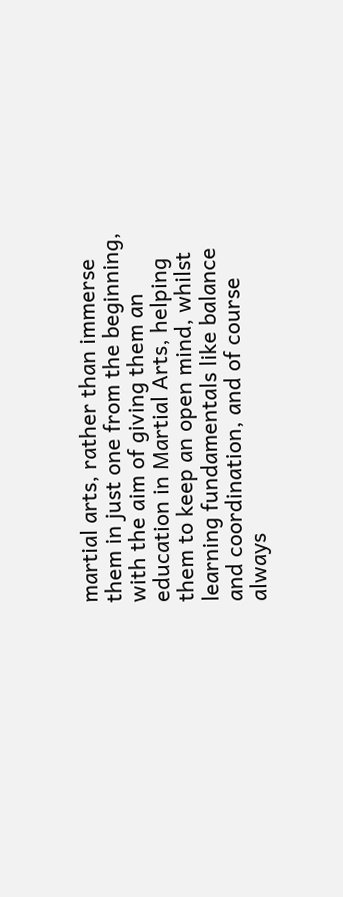martial arts, rather than immerse them in just one from the beginning, with the aim of giving them an education in Martial Arts, helping them to keep an open mind, whilst learning fundamentals like balance and coordination, and of course always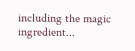including the magic ingredient...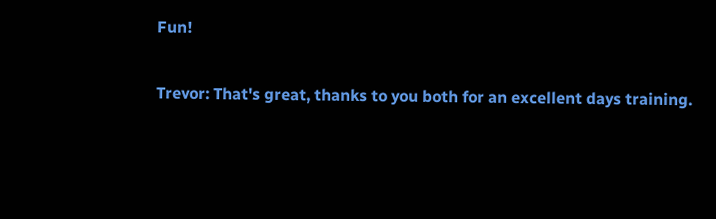Fun!

Trevor: That's great, thanks to you both for an excellent days training.